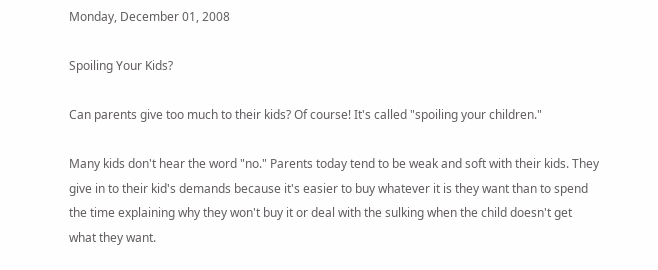Monday, December 01, 2008

Spoiling Your Kids?

Can parents give too much to their kids? Of course! It's called "spoiling your children."

Many kids don't hear the word "no." Parents today tend to be weak and soft with their kids. They give in to their kid's demands because it's easier to buy whatever it is they want than to spend the time explaining why they won't buy it or deal with the sulking when the child doesn't get what they want.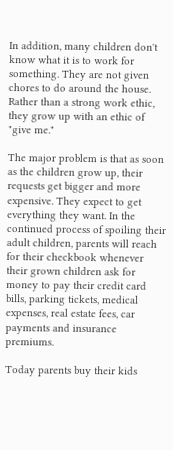In addition, many children don't know what it is to work for something. They are not given chores to do around the house. Rather than a strong work ethic, they grow up with an ethic of "give me."

The major problem is that as soon as the children grow up, their requests get bigger and more expensive. They expect to get everything they want. In the continued process of spoiling their adult children, parents will reach for their checkbook whenever their grown children ask for money to pay their credit card bills, parking tickets, medical expenses, real estate fees, car payments and insurance premiums.

Today parents buy their kids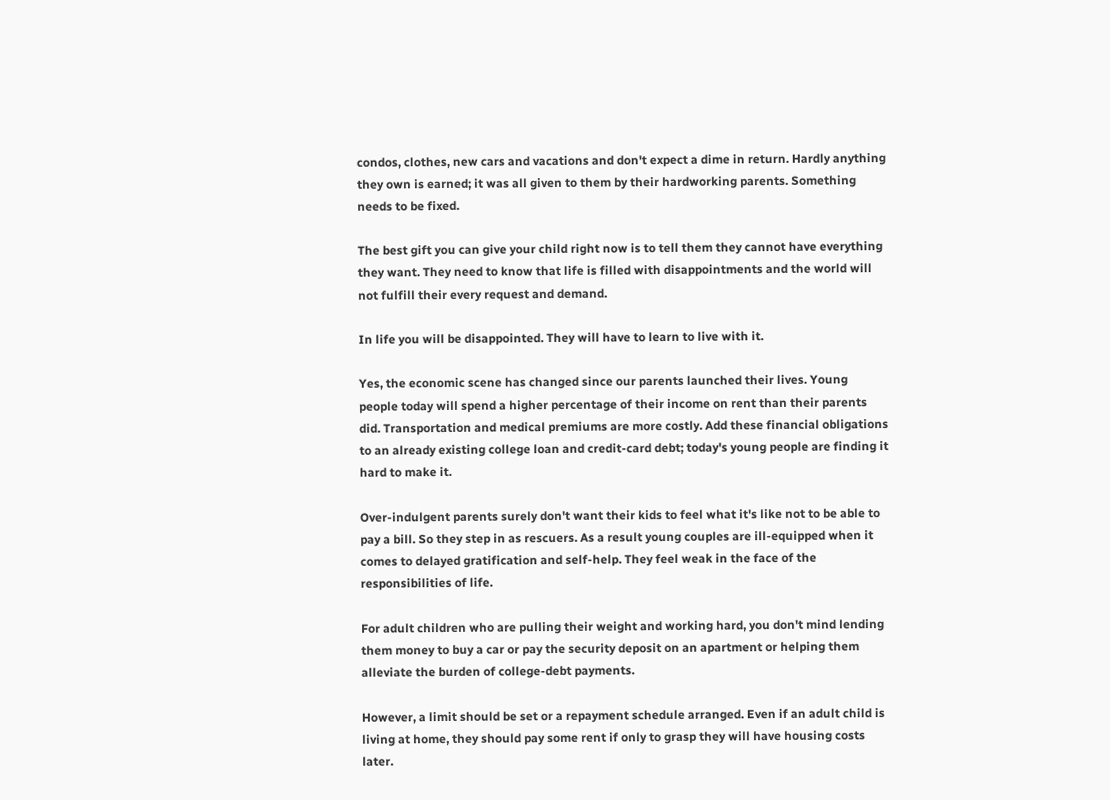condos, clothes, new cars and vacations and don't expect a dime in return. Hardly anything they own is earned; it was all given to them by their hardworking parents. Something needs to be fixed.

The best gift you can give your child right now is to tell them they cannot have everything they want. They need to know that life is filled with disappointments and the world will not fulfill their every request and demand.

In life you will be disappointed. They will have to learn to live with it.

Yes, the economic scene has changed since our parents launched their lives. Young people today will spend a higher percentage of their income on rent than their parents did. Transportation and medical premiums are more costly. Add these financial obligations to an already existing college loan and credit-card debt; today's young people are finding it hard to make it.

Over-indulgent parents surely don't want their kids to feel what it's like not to be able to pay a bill. So they step in as rescuers. As a result young couples are ill-equipped when it comes to delayed gratification and self-help. They feel weak in the face of the responsibilities of life.

For adult children who are pulling their weight and working hard, you don't mind lending them money to buy a car or pay the security deposit on an apartment or helping them alleviate the burden of college-debt payments.

However, a limit should be set or a repayment schedule arranged. Even if an adult child is living at home, they should pay some rent if only to grasp they will have housing costs later.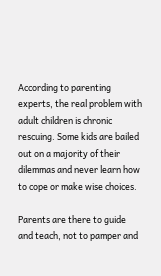According to parenting experts, the real problem with adult children is chronic rescuing. Some kids are bailed out on a majority of their dilemmas and never learn how to cope or make wise choices.

Parents are there to guide and teach, not to pamper and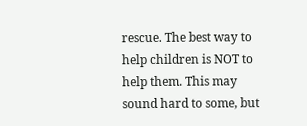rescue. The best way to help children is NOT to help them. This may sound hard to some, but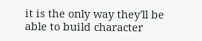it is the only way they'll be able to build character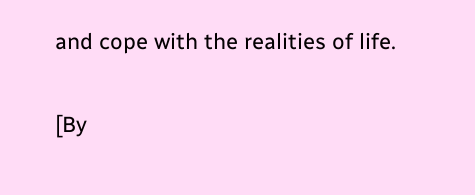and cope with the realities of life.

[By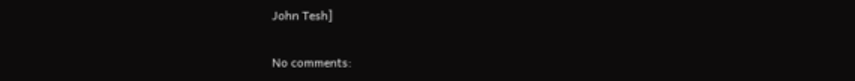John Tesh]

No comments: